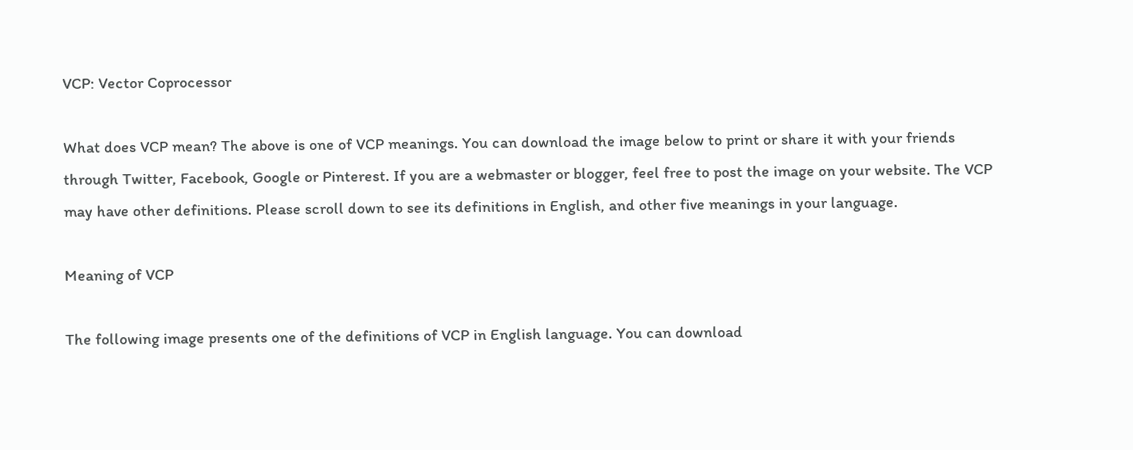VCP: Vector Coprocessor

What does VCP mean? The above is one of VCP meanings. You can download the image below to print or share it with your friends through Twitter, Facebook, Google or Pinterest. If you are a webmaster or blogger, feel free to post the image on your website. The VCP may have other definitions. Please scroll down to see its definitions in English, and other five meanings in your language.

Meaning of VCP

The following image presents one of the definitions of VCP in English language. You can download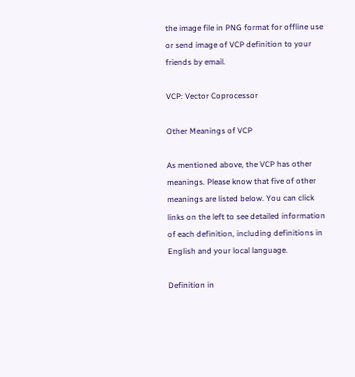the image file in PNG format for offline use or send image of VCP definition to your friends by email.

VCP: Vector Coprocessor

Other Meanings of VCP

As mentioned above, the VCP has other meanings. Please know that five of other meanings are listed below. You can click links on the left to see detailed information of each definition, including definitions in English and your local language.

Definition in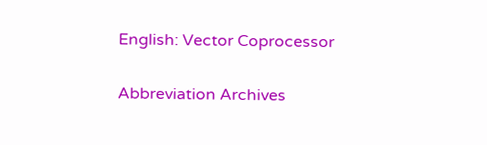English: Vector Coprocessor

Abbreviation Archives